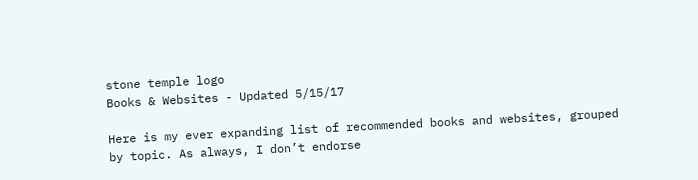stone temple logo
Books & Websites - Updated 5/15/17

Here is my ever expanding list of recommended books and websites, grouped by topic. As always, I don’t endorse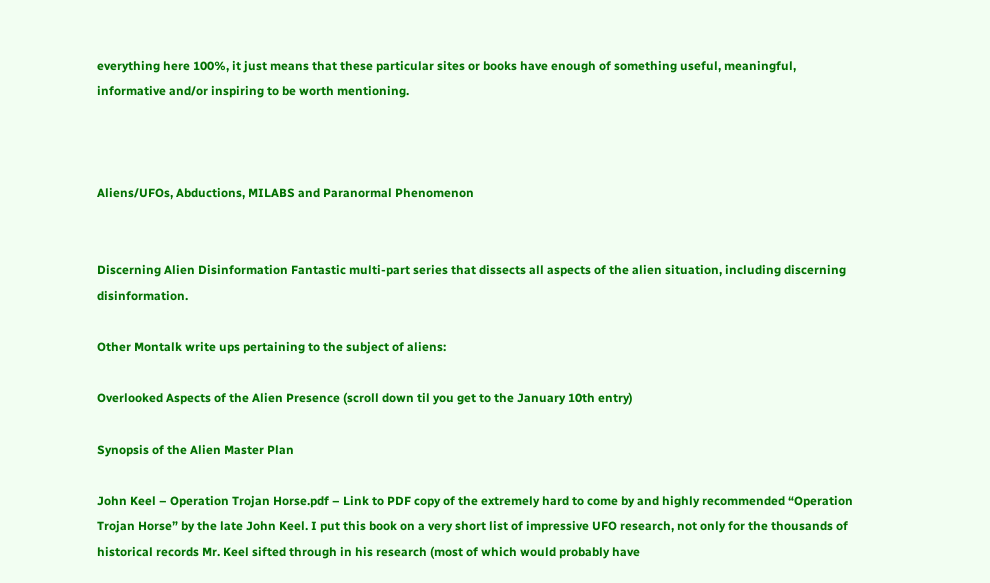everything here 100%, it just means that these particular sites or books have enough of something useful, meaningful, informative and/or inspiring to be worth mentioning.



Aliens/UFOs, Abductions, MILABS and Paranormal Phenomenon


Discerning Alien Disinformation Fantastic multi-part series that dissects all aspects of the alien situation, including discerning disinformation.

Other Montalk write ups pertaining to the subject of aliens:

Overlooked Aspects of the Alien Presence (scroll down til you get to the January 10th entry)

Synopsis of the Alien Master Plan

John Keel – Operation Trojan Horse.pdf – Link to PDF copy of the extremely hard to come by and highly recommended “Operation Trojan Horse” by the late John Keel. I put this book on a very short list of impressive UFO research, not only for the thousands of historical records Mr. Keel sifted through in his research (most of which would probably have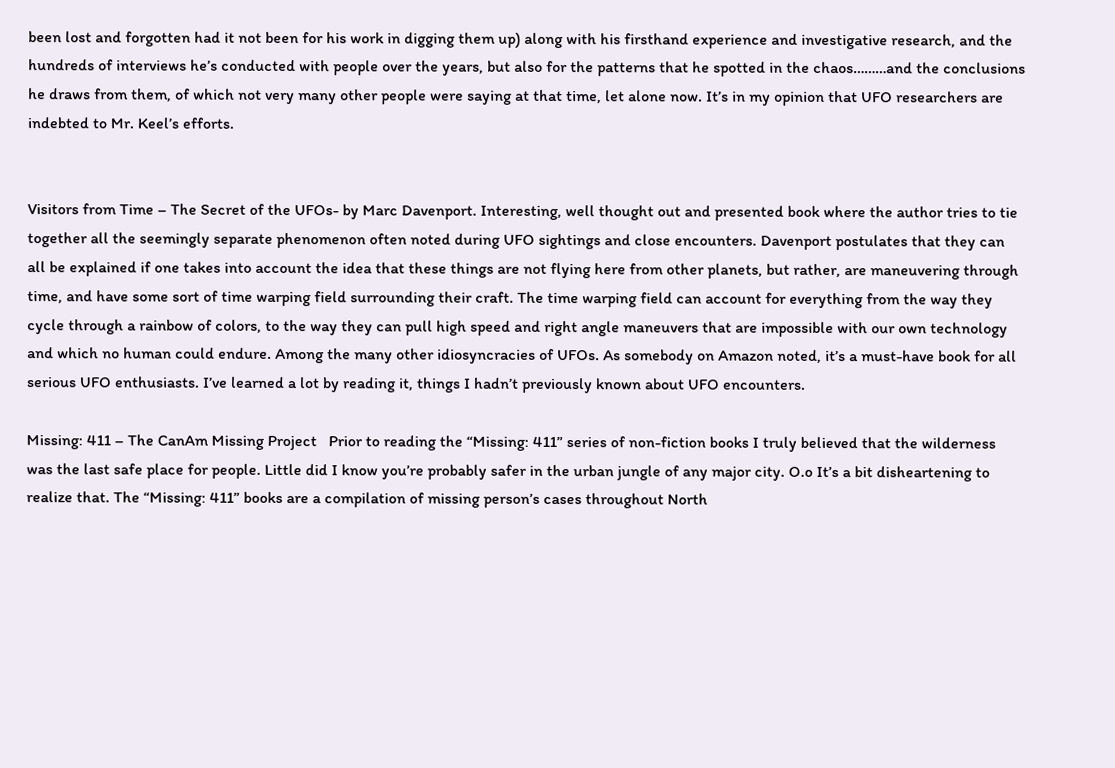been lost and forgotten had it not been for his work in digging them up) along with his firsthand experience and investigative research, and the hundreds of interviews he’s conducted with people over the years, but also for the patterns that he spotted in the chaos………and the conclusions he draws from them, of which not very many other people were saying at that time, let alone now. It’s in my opinion that UFO researchers are indebted to Mr. Keel’s efforts.


Visitors from Time – The Secret of the UFOs- by Marc Davenport. Interesting, well thought out and presented book where the author tries to tie together all the seemingly separate phenomenon often noted during UFO sightings and close encounters. Davenport postulates that they can all be explained if one takes into account the idea that these things are not flying here from other planets, but rather, are maneuvering through time, and have some sort of time warping field surrounding their craft. The time warping field can account for everything from the way they cycle through a rainbow of colors, to the way they can pull high speed and right angle maneuvers that are impossible with our own technology and which no human could endure. Among the many other idiosyncracies of UFOs. As somebody on Amazon noted, it’s a must-have book for all serious UFO enthusiasts. I’ve learned a lot by reading it, things I hadn’t previously known about UFO encounters.

Missing: 411 – The CanAm Missing Project   Prior to reading the “Missing: 411” series of non-fiction books I truly believed that the wilderness was the last safe place for people. Little did I know you’re probably safer in the urban jungle of any major city. O.o It’s a bit disheartening to realize that. The “Missing: 411” books are a compilation of missing person’s cases throughout North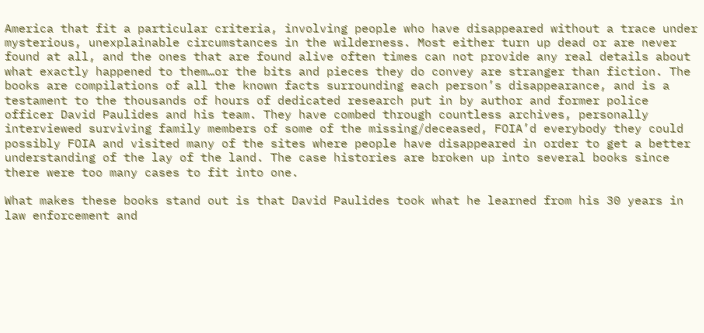America that fit a particular criteria, involving people who have disappeared without a trace under mysterious, unexplainable circumstances in the wilderness. Most either turn up dead or are never found at all, and the ones that are found alive often times can not provide any real details about what exactly happened to them…or the bits and pieces they do convey are stranger than fiction. The books are compilations of all the known facts surrounding each person’s disappearance, and is a testament to the thousands of hours of dedicated research put in by author and former police officer David Paulides and his team. They have combed through countless archives, personally interviewed surviving family members of some of the missing/deceased, FOIA’d everybody they could possibly FOIA and visited many of the sites where people have disappeared in order to get a better understanding of the lay of the land. The case histories are broken up into several books since there were too many cases to fit into one.

What makes these books stand out is that David Paulides took what he learned from his 30 years in law enforcement and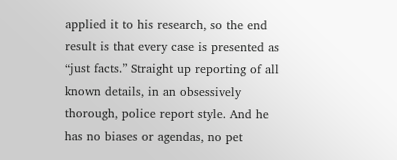applied it to his research, so the end result is that every case is presented as “just facts.” Straight up reporting of all known details, in an obsessively thorough, police report style. And he has no biases or agendas, no pet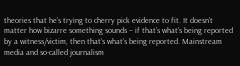theories that he’s trying to cherry pick evidence to fit. It doesn’t matter how bizarre something sounds – if that’s what’s being reported by a witness/victim, then that’s what’s being reported. Mainstream media and so-called journalism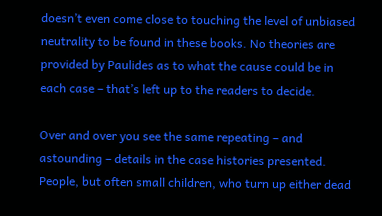doesn’t even come close to touching the level of unbiased neutrality to be found in these books. No theories are provided by Paulides as to what the cause could be in each case – that’s left up to the readers to decide.

Over and over you see the same repeating – and astounding – details in the case histories presented. People, but often small children, who turn up either dead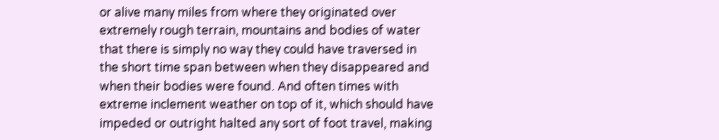or alive many miles from where they originated over extremely rough terrain, mountains and bodies of water that there is simply no way they could have traversed in the short time span between when they disappeared and when their bodies were found. And often times with extreme inclement weather on top of it, which should have impeded or outright halted any sort of foot travel, making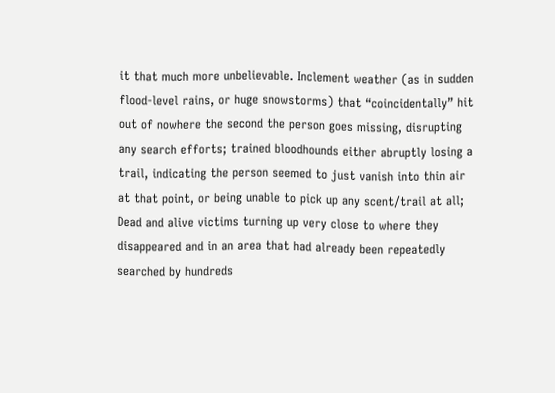it that much more unbelievable. Inclement weather (as in sudden flood-level rains, or huge snowstorms) that “coincidentally” hit out of nowhere the second the person goes missing, disrupting any search efforts; trained bloodhounds either abruptly losing a trail, indicating the person seemed to just vanish into thin air at that point, or being unable to pick up any scent/trail at all; Dead and alive victims turning up very close to where they disappeared and in an area that had already been repeatedly searched by hundreds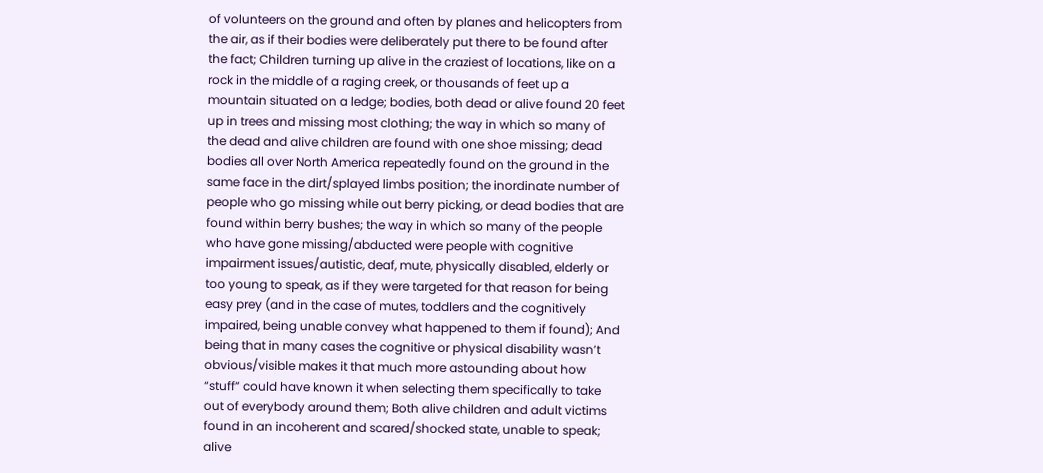of volunteers on the ground and often by planes and helicopters from the air, as if their bodies were deliberately put there to be found after the fact; Children turning up alive in the craziest of locations, like on a rock in the middle of a raging creek, or thousands of feet up a mountain situated on a ledge; bodies, both dead or alive found 20 feet up in trees and missing most clothing; the way in which so many of the dead and alive children are found with one shoe missing; dead bodies all over North America repeatedly found on the ground in the same face in the dirt/splayed limbs position; the inordinate number of people who go missing while out berry picking, or dead bodies that are found within berry bushes; the way in which so many of the people who have gone missing/abducted were people with cognitive impairment issues/autistic, deaf, mute, physically disabled, elderly or too young to speak, as if they were targeted for that reason for being easy prey (and in the case of mutes, toddlers and the cognitively impaired, being unable convey what happened to them if found); And being that in many cases the cognitive or physical disability wasn’t obvious/visible makes it that much more astounding about how “stuff” could have known it when selecting them specifically to take out of everybody around them; Both alive children and adult victims found in an incoherent and scared/shocked state, unable to speak; alive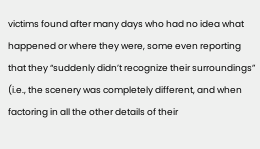victims found after many days who had no idea what happened or where they were, some even reporting that they “suddenly didn’t recognize their surroundings” (i.e., the scenery was completely different, and when factoring in all the other details of their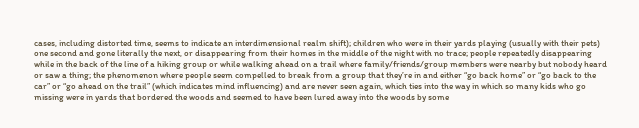cases, including distorted time, seems to indicate an interdimensional realm shift); children who were in their yards playing (usually with their pets) one second and gone literally the next, or disappearing from their homes in the middle of the night with no trace; people repeatedly disappearing while in the back of the line of a hiking group or while walking ahead on a trail where family/friends/group members were nearby but nobody heard or saw a thing; the phenomenon where people seem compelled to break from a group that they’re in and either “go back home” or “go back to the car” or “go ahead on the trail” (which indicates mind influencing) and are never seen again, which ties into the way in which so many kids who go missing were in yards that bordered the woods and seemed to have been lured away into the woods by some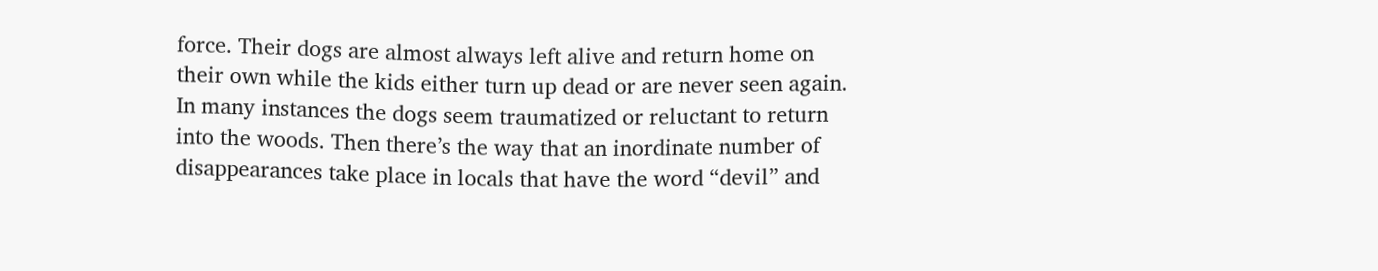force. Their dogs are almost always left alive and return home on their own while the kids either turn up dead or are never seen again. In many instances the dogs seem traumatized or reluctant to return into the woods. Then there’s the way that an inordinate number of disappearances take place in locals that have the word “devil” and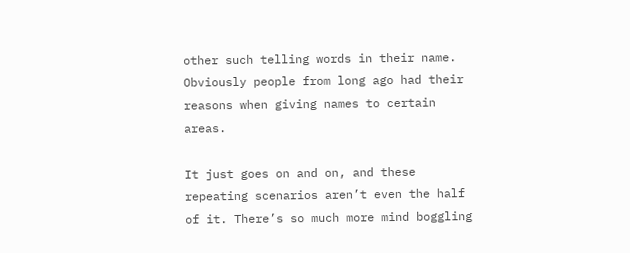other such telling words in their name. Obviously people from long ago had their reasons when giving names to certain areas.

It just goes on and on, and these repeating scenarios aren’t even the half of it. There’s so much more mind boggling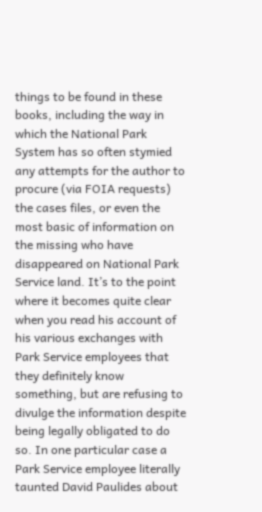things to be found in these books, including the way in which the National Park System has so often stymied any attempts for the author to procure (via FOIA requests) the cases files, or even the most basic of information on the missing who have disappeared on National Park Service land. It’s to the point where it becomes quite clear when you read his account of his various exchanges with Park Service employees that they definitely know something, but are refusing to divulge the information despite being legally obligated to do so. In one particular case a Park Service employee literally taunted David Paulides about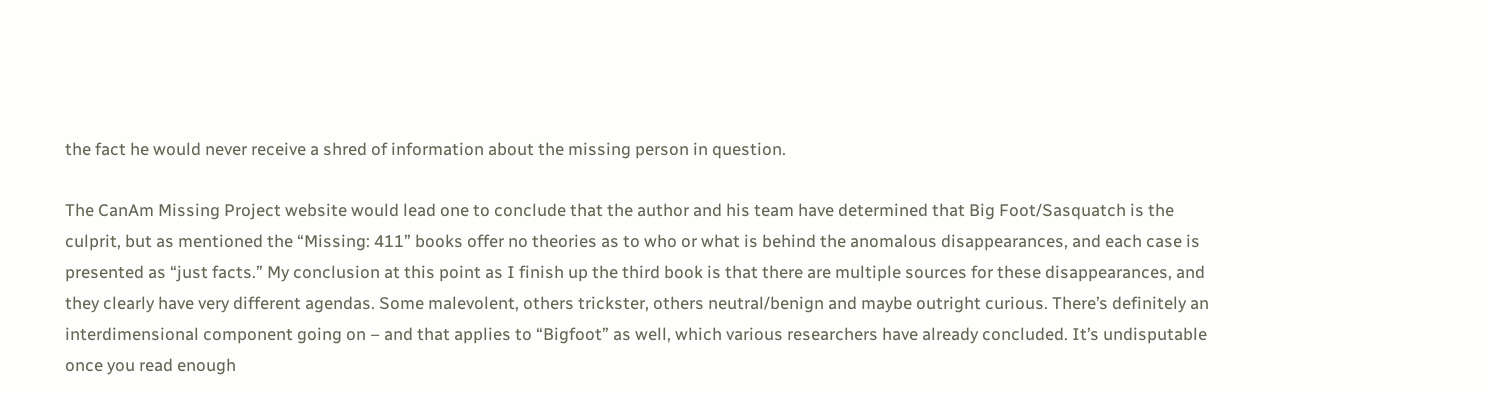the fact he would never receive a shred of information about the missing person in question.

The CanAm Missing Project website would lead one to conclude that the author and his team have determined that Big Foot/Sasquatch is the culprit, but as mentioned the “Missing: 411” books offer no theories as to who or what is behind the anomalous disappearances, and each case is presented as “just facts.” My conclusion at this point as I finish up the third book is that there are multiple sources for these disappearances, and they clearly have very different agendas. Some malevolent, others trickster, others neutral/benign and maybe outright curious. There’s definitely an interdimensional component going on – and that applies to “Bigfoot” as well, which various researchers have already concluded. It’s undisputable once you read enough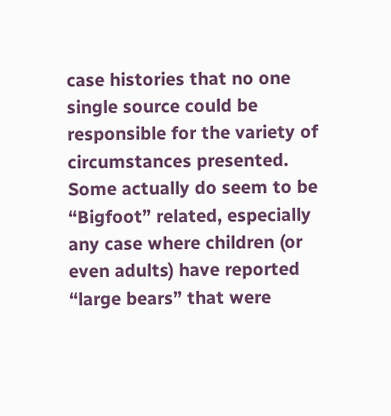case histories that no one single source could be responsible for the variety of circumstances presented. Some actually do seem to be “Bigfoot” related, especially any case where children (or even adults) have reported “large bears” that were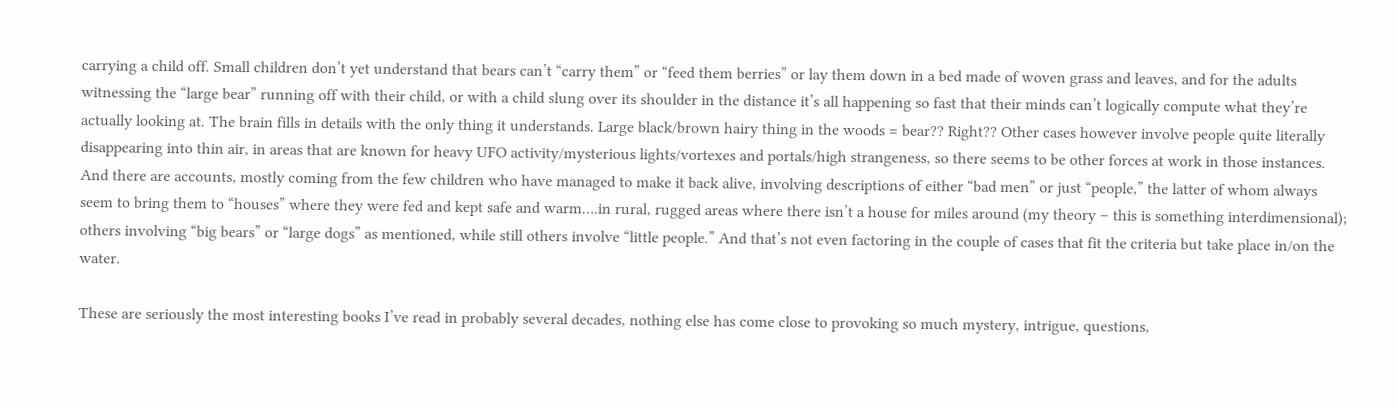carrying a child off. Small children don’t yet understand that bears can’t “carry them” or “feed them berries” or lay them down in a bed made of woven grass and leaves, and for the adults witnessing the “large bear” running off with their child, or with a child slung over its shoulder in the distance it’s all happening so fast that their minds can’t logically compute what they’re actually looking at. The brain fills in details with the only thing it understands. Large black/brown hairy thing in the woods = bear?? Right?? Other cases however involve people quite literally disappearing into thin air, in areas that are known for heavy UFO activity/mysterious lights/vortexes and portals/high strangeness, so there seems to be other forces at work in those instances. And there are accounts, mostly coming from the few children who have managed to make it back alive, involving descriptions of either “bad men” or just “people,” the latter of whom always seem to bring them to “houses” where they were fed and kept safe and warm….in rural, rugged areas where there isn’t a house for miles around (my theory – this is something interdimensional); others involving “big bears” or “large dogs” as mentioned, while still others involve “little people.” And that’s not even factoring in the couple of cases that fit the criteria but take place in/on the water.

These are seriously the most interesting books I’ve read in probably several decades, nothing else has come close to provoking so much mystery, intrigue, questions,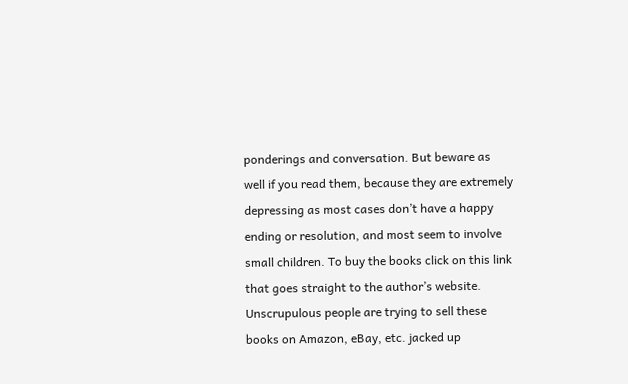ponderings and conversation. But beware as well if you read them, because they are extremely depressing as most cases don’t have a happy ending or resolution, and most seem to involve small children. To buy the books click on this link that goes straight to the author’s website. Unscrupulous people are trying to sell these books on Amazon, eBay, etc. jacked up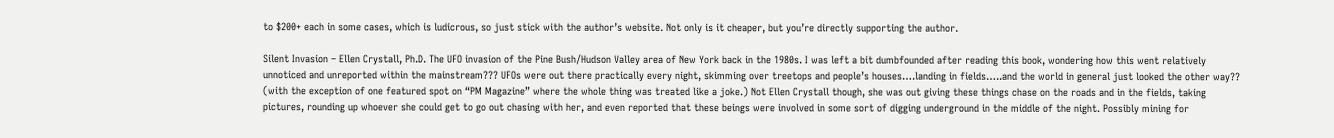to $200+ each in some cases, which is ludicrous, so just stick with the author’s website. Not only is it cheaper, but you’re directly supporting the author.

Silent Invasion – Ellen Crystall, Ph.D. The UFO invasion of the Pine Bush/Hudson Valley area of New York back in the 1980s. I was left a bit dumbfounded after reading this book, wondering how this went relatively unnoticed and unreported within the mainstream??? UFOs were out there practically every night, skimming over treetops and people’s houses….landing in fields…..and the world in general just looked the other way?? (with the exception of one featured spot on “PM Magazine” where the whole thing was treated like a joke.) Not Ellen Crystall though, she was out giving these things chase on the roads and in the fields, taking pictures, rounding up whoever she could get to go out chasing with her, and even reported that these beings were involved in some sort of digging underground in the middle of the night. Possibly mining for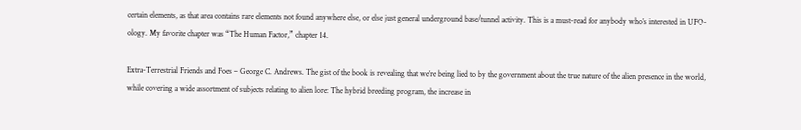certain elements, as that area contains rare elements not found anywhere else, or else just general underground base/tunnel activity. This is a must-read for anybody who’s interested in UFO-ology. My favorite chapter was “The Human Factor,” chapter 14.

Extra-Terrestrial Friends and Foes – George C. Andrews. The gist of the book is revealing that we’re being lied to by the government about the true nature of the alien presence in the world, while covering a wide assortment of subjects relating to alien lore: The hybrid breeding program, the increase in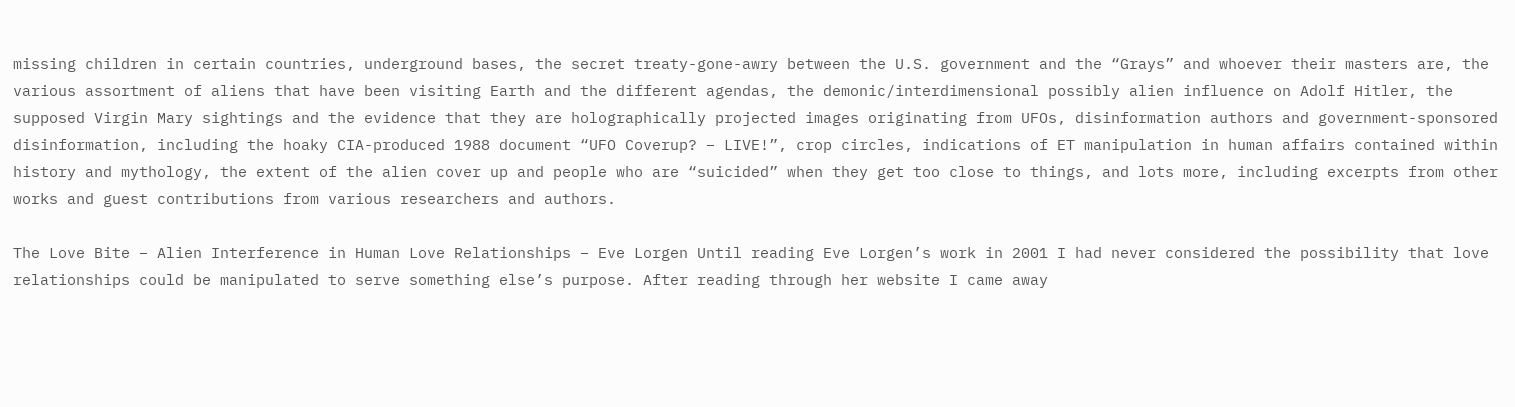missing children in certain countries, underground bases, the secret treaty-gone-awry between the U.S. government and the “Grays” and whoever their masters are, the various assortment of aliens that have been visiting Earth and the different agendas, the demonic/interdimensional possibly alien influence on Adolf Hitler, the supposed Virgin Mary sightings and the evidence that they are holographically projected images originating from UFOs, disinformation authors and government-sponsored disinformation, including the hoaky CIA-produced 1988 document “UFO Coverup? – LIVE!”, crop circles, indications of ET manipulation in human affairs contained within history and mythology, the extent of the alien cover up and people who are “suicided” when they get too close to things, and lots more, including excerpts from other works and guest contributions from various researchers and authors.

The Love Bite – Alien Interference in Human Love Relationships – Eve Lorgen Until reading Eve Lorgen’s work in 2001 I had never considered the possibility that love relationships could be manipulated to serve something else’s purpose. After reading through her website I came away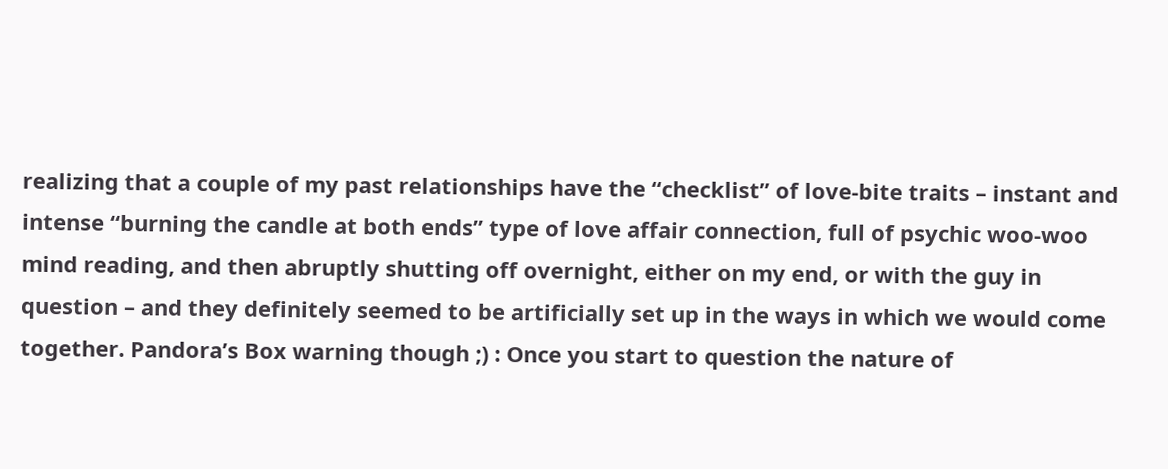realizing that a couple of my past relationships have the “checklist” of love-bite traits – instant and intense “burning the candle at both ends” type of love affair connection, full of psychic woo-woo mind reading, and then abruptly shutting off overnight, either on my end, or with the guy in question – and they definitely seemed to be artificially set up in the ways in which we would come together. Pandora’s Box warning though ;) : Once you start to question the nature of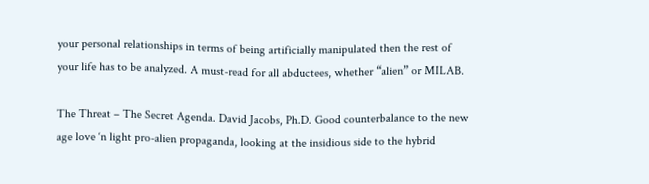your personal relationships in terms of being artificially manipulated then the rest of your life has to be analyzed. A must-read for all abductees, whether “alien” or MILAB.

The Threat – The Secret Agenda. David Jacobs, Ph.D. Good counterbalance to the new age love ‘n light pro-alien propaganda, looking at the insidious side to the hybrid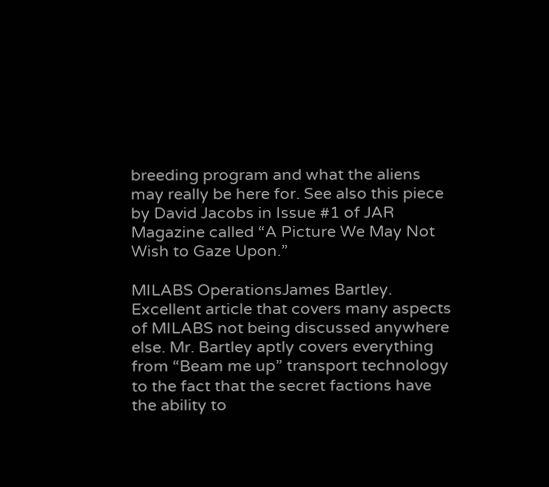breeding program and what the aliens may really be here for. See also this piece by David Jacobs in Issue #1 of JAR Magazine called “A Picture We May Not Wish to Gaze Upon.”

MILABS OperationsJames Bartley. Excellent article that covers many aspects of MILABS not being discussed anywhere else. Mr. Bartley aptly covers everything from “Beam me up” transport technology to the fact that the secret factions have the ability to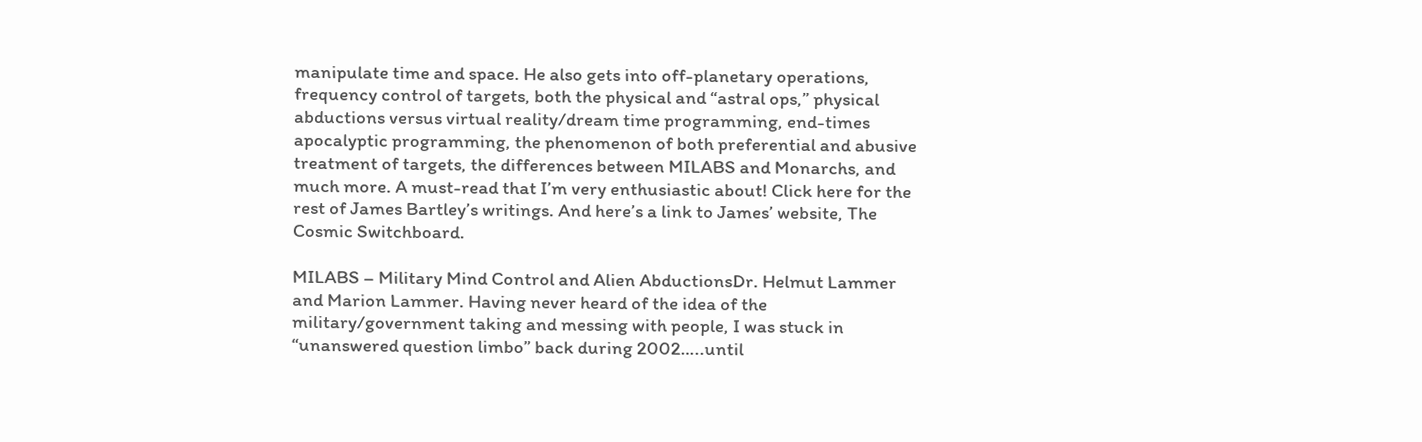manipulate time and space. He also gets into off-planetary operations, frequency control of targets, both the physical and “astral ops,” physical abductions versus virtual reality/dream time programming, end-times apocalyptic programming, the phenomenon of both preferential and abusive treatment of targets, the differences between MILABS and Monarchs, and much more. A must-read that I’m very enthusiastic about! Click here for the rest of James Bartley’s writings. And here’s a link to James’ website, The Cosmic Switchboard.

MILABS – Military Mind Control and Alien AbductionsDr. Helmut Lammer and Marion Lammer. Having never heard of the idea of the military/government taking and messing with people, I was stuck in “unanswered question limbo” back during 2002…..until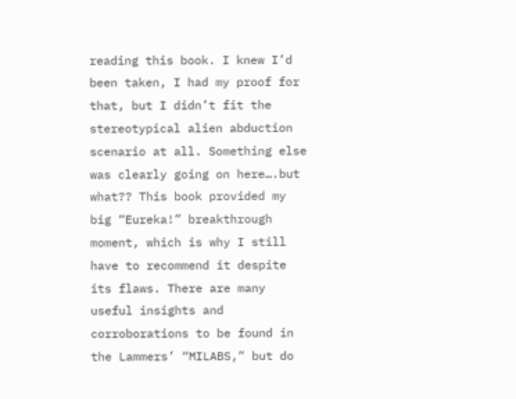reading this book. I knew I’d been taken, I had my proof for that, but I didn’t fit the stereotypical alien abduction scenario at all. Something else was clearly going on here….but what?? This book provided my big “Eureka!” breakthrough moment, which is why I still have to recommend it despite its flaws. There are many useful insights and corroborations to be found in the Lammers’ “MILABS,” but do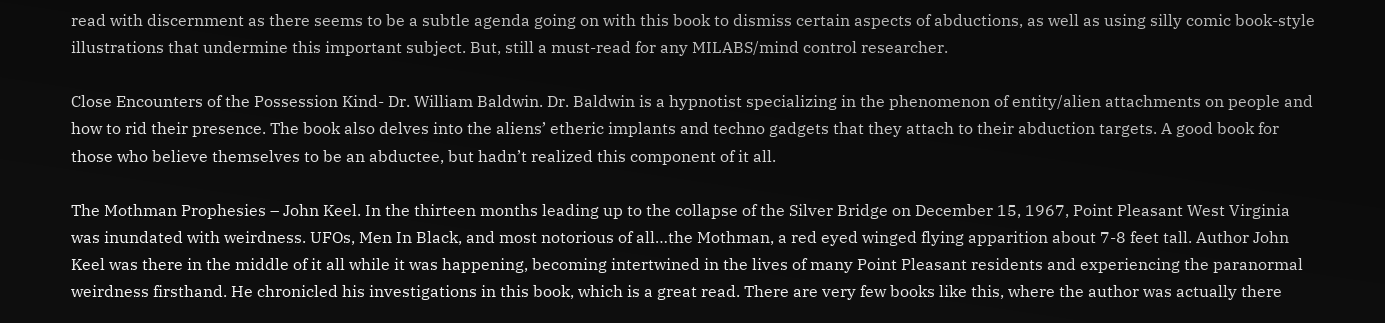read with discernment as there seems to be a subtle agenda going on with this book to dismiss certain aspects of abductions, as well as using silly comic book-style illustrations that undermine this important subject. But, still a must-read for any MILABS/mind control researcher.

Close Encounters of the Possession Kind- Dr. William Baldwin. Dr. Baldwin is a hypnotist specializing in the phenomenon of entity/alien attachments on people and how to rid their presence. The book also delves into the aliens’ etheric implants and techno gadgets that they attach to their abduction targets. A good book for those who believe themselves to be an abductee, but hadn’t realized this component of it all.

The Mothman Prophesies – John Keel. In the thirteen months leading up to the collapse of the Silver Bridge on December 15, 1967, Point Pleasant West Virginia was inundated with weirdness. UFOs, Men In Black, and most notorious of all…the Mothman, a red eyed winged flying apparition about 7-8 feet tall. Author John Keel was there in the middle of it all while it was happening, becoming intertwined in the lives of many Point Pleasant residents and experiencing the paranormal weirdness firsthand. He chronicled his investigations in this book, which is a great read. There are very few books like this, where the author was actually there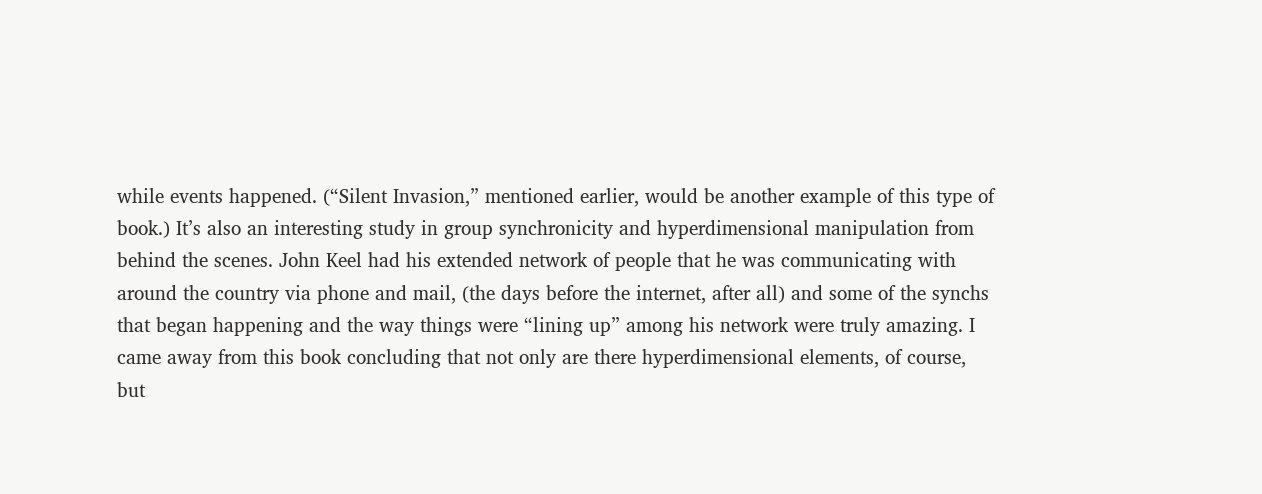while events happened. (“Silent Invasion,” mentioned earlier, would be another example of this type of book.) It’s also an interesting study in group synchronicity and hyperdimensional manipulation from behind the scenes. John Keel had his extended network of people that he was communicating with around the country via phone and mail, (the days before the internet, after all) and some of the synchs that began happening and the way things were “lining up” among his network were truly amazing. I came away from this book concluding that not only are there hyperdimensional elements, of course, but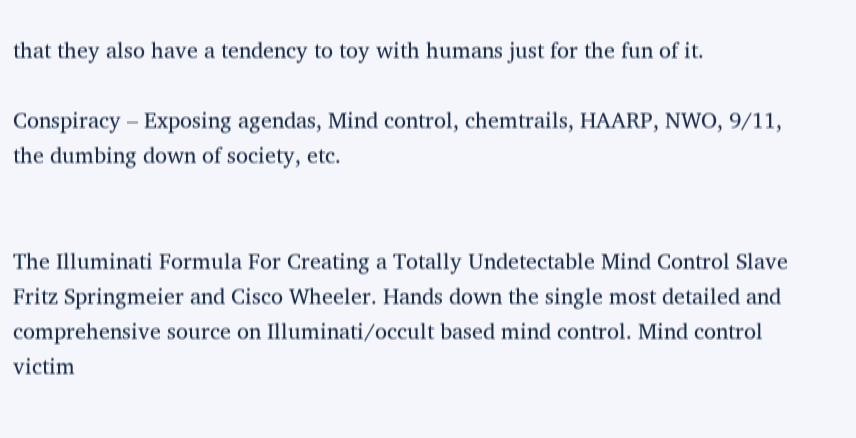that they also have a tendency to toy with humans just for the fun of it.

Conspiracy – Exposing agendas, Mind control, chemtrails, HAARP, NWO, 9/11, the dumbing down of society, etc.


The Illuminati Formula For Creating a Totally Undetectable Mind Control Slave Fritz Springmeier and Cisco Wheeler. Hands down the single most detailed and comprehensive source on Illuminati/occult based mind control. Mind control victim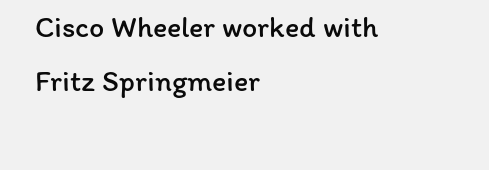Cisco Wheeler worked with Fritz Springmeier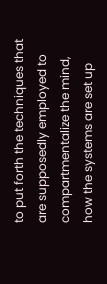to put forth the techniques that are supposedly employed to compartmentalize the mind, how the systems are set up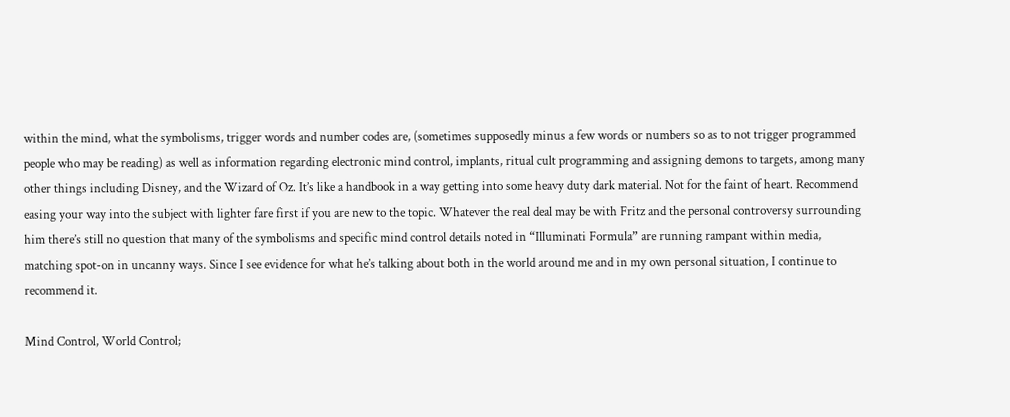within the mind, what the symbolisms, trigger words and number codes are, (sometimes supposedly minus a few words or numbers so as to not trigger programmed people who may be reading) as well as information regarding electronic mind control, implants, ritual cult programming and assigning demons to targets, among many other things including Disney, and the Wizard of Oz. It’s like a handbook in a way getting into some heavy duty dark material. Not for the faint of heart. Recommend easing your way into the subject with lighter fare first if you are new to the topic. Whatever the real deal may be with Fritz and the personal controversy surrounding him there’s still no question that many of the symbolisms and specific mind control details noted in “Illuminati Formula” are running rampant within media, matching spot-on in uncanny ways. Since I see evidence for what he’s talking about both in the world around me and in my own personal situation, I continue to recommend it.

Mind Control, World Control;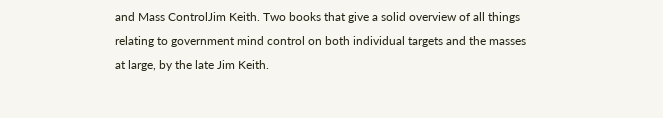and Mass ControlJim Keith. Two books that give a solid overview of all things relating to government mind control on both individual targets and the masses at large, by the late Jim Keith.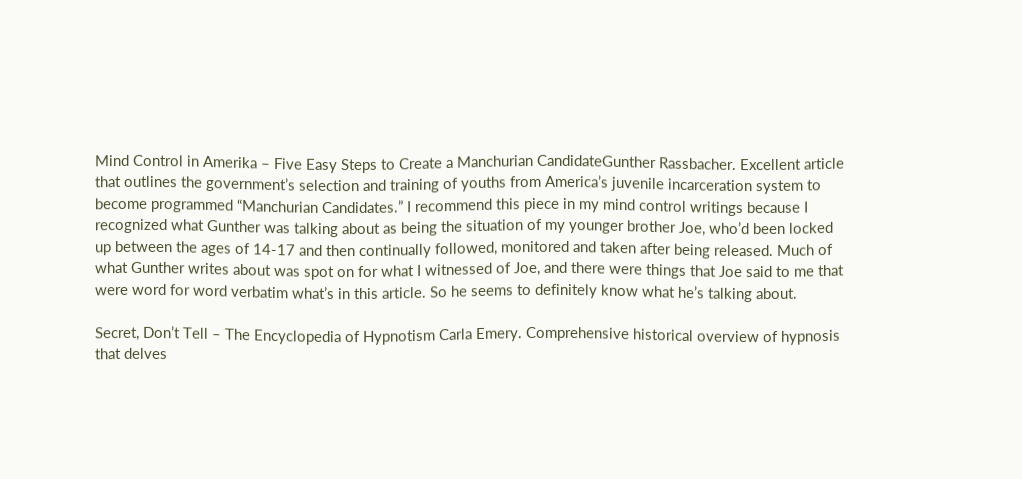Mind Control in Amerika – Five Easy Steps to Create a Manchurian CandidateGunther Rassbacher. Excellent article that outlines the government’s selection and training of youths from America’s juvenile incarceration system to become programmed “Manchurian Candidates.” I recommend this piece in my mind control writings because I recognized what Gunther was talking about as being the situation of my younger brother Joe, who’d been locked up between the ages of 14-17 and then continually followed, monitored and taken after being released. Much of what Gunther writes about was spot on for what I witnessed of Joe, and there were things that Joe said to me that were word for word verbatim what’s in this article. So he seems to definitely know what he’s talking about.

Secret, Don’t Tell – The Encyclopedia of Hypnotism Carla Emery. Comprehensive historical overview of hypnosis that delves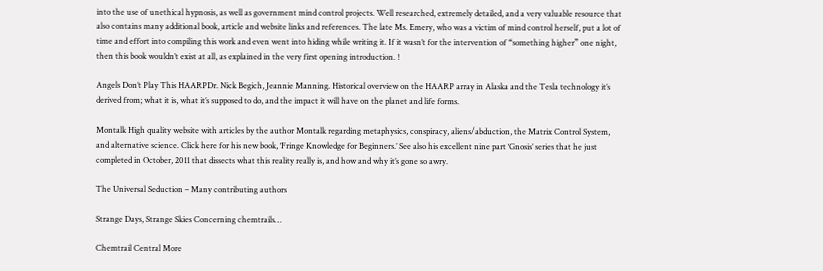into the use of unethical hypnosis, as well as government mind control projects. Well researched, extremely detailed, and a very valuable resource that also contains many additional book, article and website links and references. The late Ms. Emery, who was a victim of mind control herself, put a lot of time and effort into compiling this work and even went into hiding while writing it. If it wasn’t for the intervention of “something higher” one night, then this book wouldn’t exist at all, as explained in the very first opening introduction. !

Angels Don’t Play This HAARPDr. Nick Begich, Jeannie Manning. Historical overview on the HAARP array in Alaska and the Tesla technology it’s derived from; what it is, what it’s supposed to do, and the impact it will have on the planet and life forms.

Montalk High quality website with articles by the author Montalk regarding metaphysics, conspiracy, aliens/abduction, the Matrix Control System, and alternative science. Click here for his new book, ‘Fringe Knowledge for Beginners.’ See also his excellent nine part ‘Gnosis’ series that he just completed in October, 2011 that dissects what this reality really is, and how and why it’s gone so awry.

The Universal Seduction – Many contributing authors

Strange Days, Strange Skies Concerning chemtrails…

Chemtrail Central More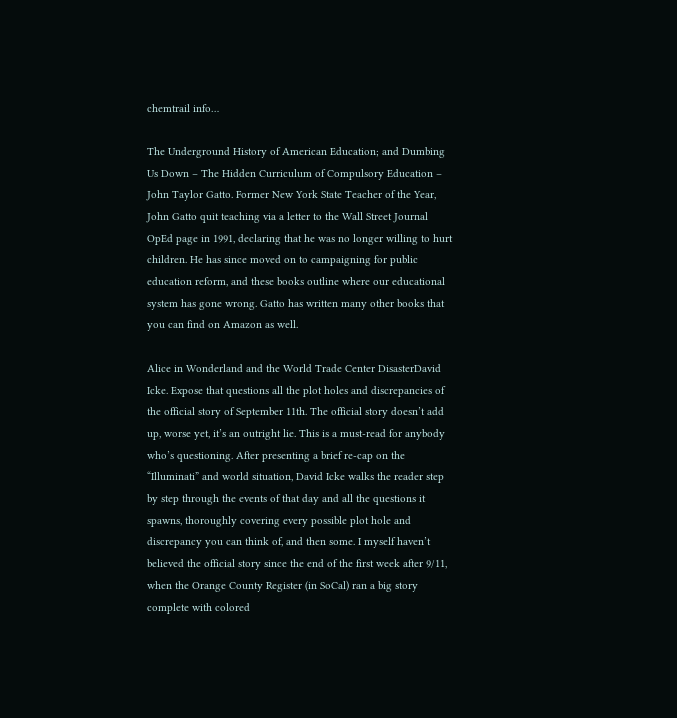chemtrail info…

The Underground History of American Education; and Dumbing Us Down – The Hidden Curriculum of Compulsory Education – John Taylor Gatto. Former New York State Teacher of the Year, John Gatto quit teaching via a letter to the Wall Street Journal OpEd page in 1991, declaring that he was no longer willing to hurt children. He has since moved on to campaigning for public education reform, and these books outline where our educational system has gone wrong. Gatto has written many other books that you can find on Amazon as well.

Alice in Wonderland and the World Trade Center DisasterDavid Icke. Expose that questions all the plot holes and discrepancies of the official story of September 11th. The official story doesn’t add up, worse yet, it’s an outright lie. This is a must-read for anybody who’s questioning. After presenting a brief re-cap on the “Illuminati” and world situation, David Icke walks the reader step by step through the events of that day and all the questions it spawns, thoroughly covering every possible plot hole and discrepancy you can think of, and then some. I myself haven’t believed the official story since the end of the first week after 9/11, when the Orange County Register (in SoCal) ran a big story complete with colored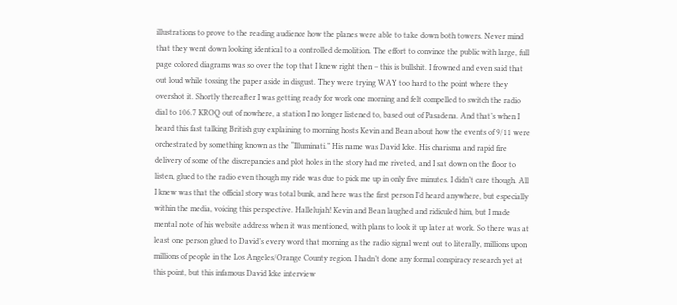illustrations to prove to the reading audience how the planes were able to take down both towers. Never mind that they went down looking identical to a controlled demolition. The effort to convince the public with large, full page colored diagrams was so over the top that I knew right then – this is bullshit. I frowned and even said that out loud while tossing the paper aside in disgust. They were trying WAY too hard to the point where they overshot it. Shortly thereafter I was getting ready for work one morning and felt compelled to switch the radio dial to 106.7 KROQ out of nowhere, a station I no longer listened to, based out of Pasadena. And that’s when I heard this fast talking British guy explaining to morning hosts Kevin and Bean about how the events of 9/11 were orchestrated by something known as the “Illuminati.” His name was David Icke. His charisma and rapid fire delivery of some of the discrepancies and plot holes in the story had me riveted, and I sat down on the floor to listen, glued to the radio even though my ride was due to pick me up in only five minutes. I didn’t care though. All I knew was that the official story was total bunk, and here was the first person I’d heard anywhere, but especially within the media, voicing this perspective. Hallelujah! Kevin and Bean laughed and ridiculed him, but I made mental note of his website address when it was mentioned, with plans to look it up later at work. So there was at least one person glued to David’s every word that morning as the radio signal went out to literally, millions upon millions of people in the Los Angeles/Orange County region. I hadn’t done any formal conspiracy research yet at this point, but this infamous David Icke interview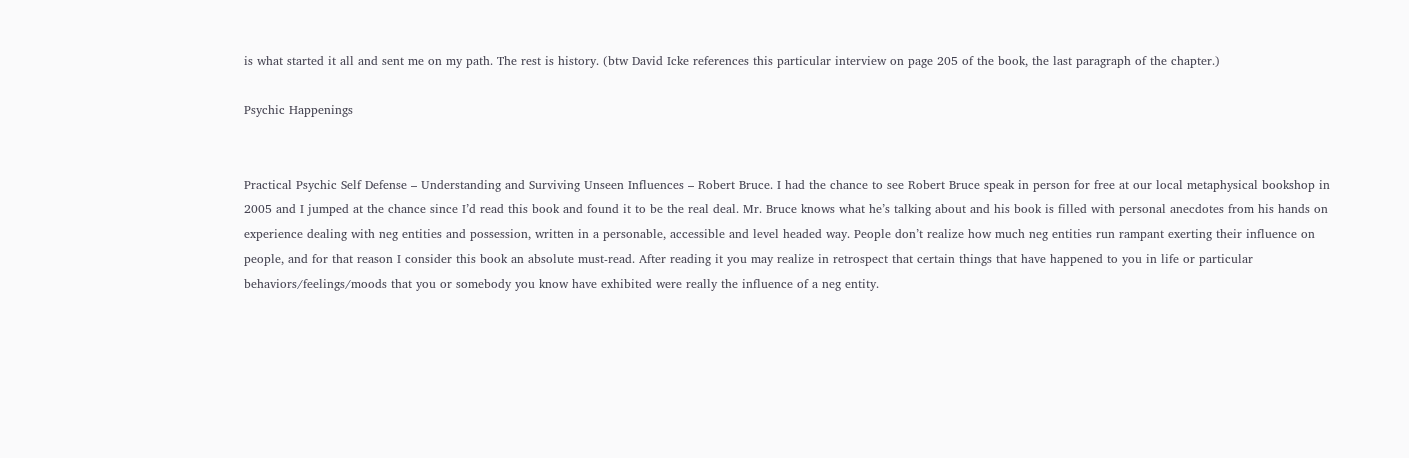is what started it all and sent me on my path. The rest is history. (btw David Icke references this particular interview on page 205 of the book, the last paragraph of the chapter.)

Psychic Happenings


Practical Psychic Self Defense – Understanding and Surviving Unseen Influences – Robert Bruce. I had the chance to see Robert Bruce speak in person for free at our local metaphysical bookshop in 2005 and I jumped at the chance since I’d read this book and found it to be the real deal. Mr. Bruce knows what he’s talking about and his book is filled with personal anecdotes from his hands on experience dealing with neg entities and possession, written in a personable, accessible and level headed way. People don’t realize how much neg entities run rampant exerting their influence on people, and for that reason I consider this book an absolute must-read. After reading it you may realize in retrospect that certain things that have happened to you in life or particular behaviors/feelings/moods that you or somebody you know have exhibited were really the influence of a neg entity.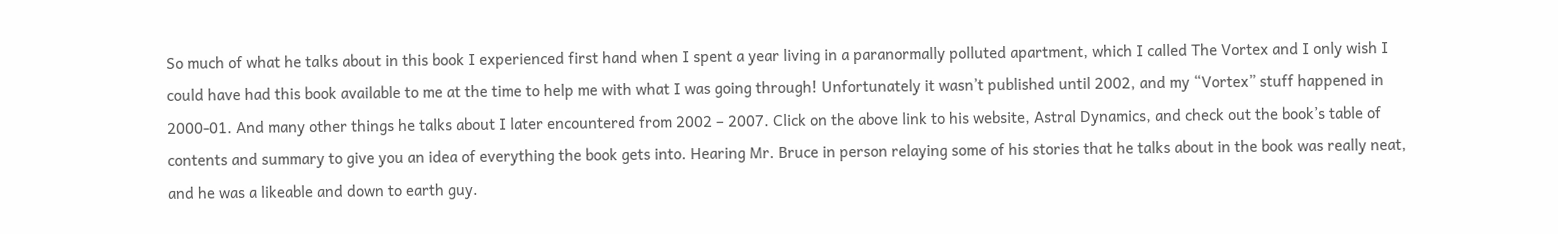So much of what he talks about in this book I experienced first hand when I spent a year living in a paranormally polluted apartment, which I called The Vortex and I only wish I could have had this book available to me at the time to help me with what I was going through! Unfortunately it wasn’t published until 2002, and my “Vortex” stuff happened in 2000-01. And many other things he talks about I later encountered from 2002 – 2007. Click on the above link to his website, Astral Dynamics, and check out the book’s table of contents and summary to give you an idea of everything the book gets into. Hearing Mr. Bruce in person relaying some of his stories that he talks about in the book was really neat, and he was a likeable and down to earth guy.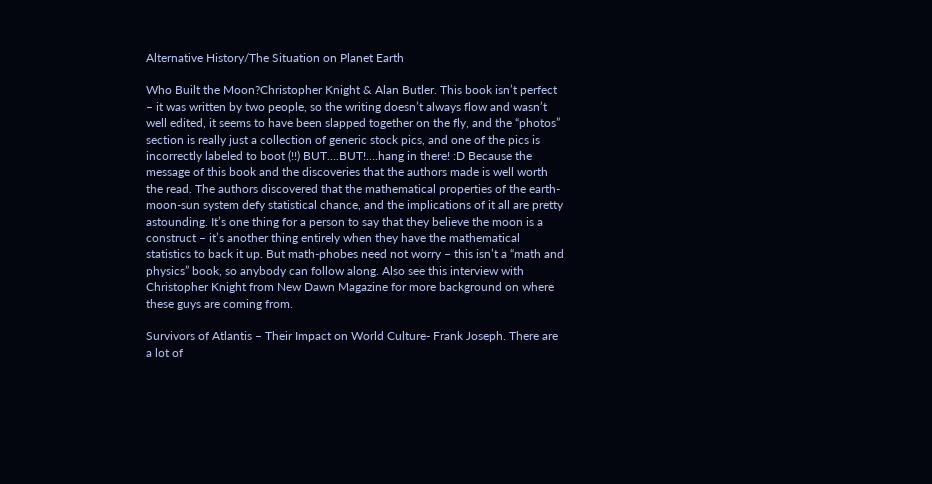Alternative History/The Situation on Planet Earth

Who Built the Moon?Christopher Knight & Alan Butler. This book isn’t perfect – it was written by two people, so the writing doesn’t always flow and wasn’t well edited, it seems to have been slapped together on the fly, and the “photos” section is really just a collection of generic stock pics, and one of the pics is incorrectly labeled to boot (!!) BUT….BUT!….hang in there! :D Because the message of this book and the discoveries that the authors made is well worth the read. The authors discovered that the mathematical properties of the earth-moon-sun system defy statistical chance, and the implications of it all are pretty astounding. It’s one thing for a person to say that they believe the moon is a construct – it’s another thing entirely when they have the mathematical statistics to back it up. But math-phobes need not worry – this isn’t a “math and physics” book, so anybody can follow along. Also see this interview with Christopher Knight from New Dawn Magazine for more background on where these guys are coming from.

Survivors of Atlantis – Their Impact on World Culture- Frank Joseph. There are a lot of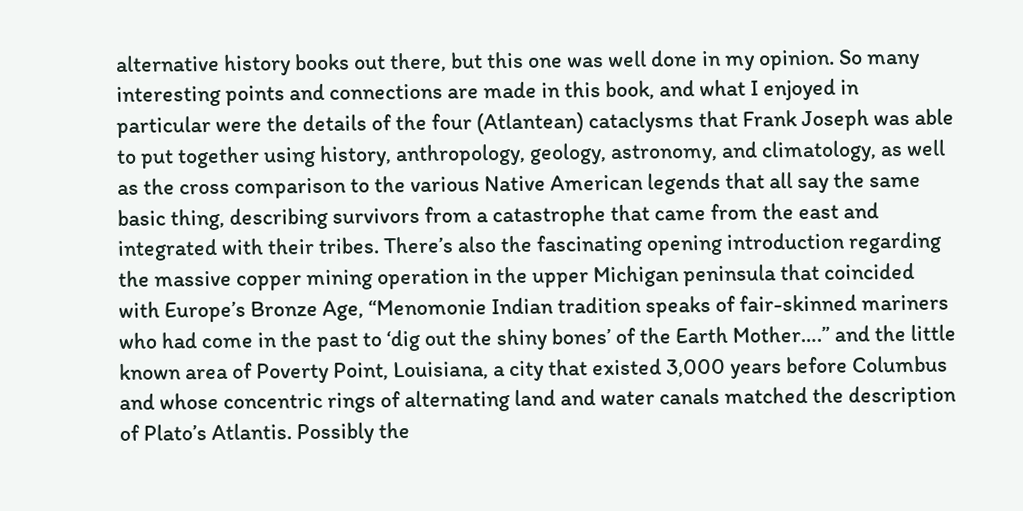alternative history books out there, but this one was well done in my opinion. So many interesting points and connections are made in this book, and what I enjoyed in particular were the details of the four (Atlantean) cataclysms that Frank Joseph was able to put together using history, anthropology, geology, astronomy, and climatology, as well as the cross comparison to the various Native American legends that all say the same basic thing, describing survivors from a catastrophe that came from the east and integrated with their tribes. There’s also the fascinating opening introduction regarding the massive copper mining operation in the upper Michigan peninsula that coincided with Europe’s Bronze Age, “Menomonie Indian tradition speaks of fair-skinned mariners who had come in the past to ‘dig out the shiny bones’ of the Earth Mother….” and the little known area of Poverty Point, Louisiana, a city that existed 3,000 years before Columbus and whose concentric rings of alternating land and water canals matched the description of Plato’s Atlantis. Possibly the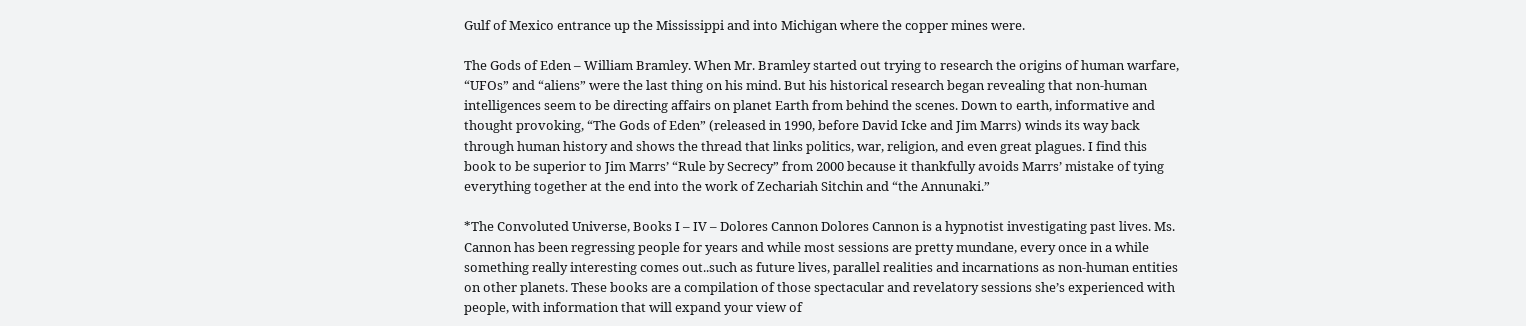Gulf of Mexico entrance up the Mississippi and into Michigan where the copper mines were.

The Gods of Eden – William Bramley. When Mr. Bramley started out trying to research the origins of human warfare, “UFOs” and “aliens” were the last thing on his mind. But his historical research began revealing that non-human intelligences seem to be directing affairs on planet Earth from behind the scenes. Down to earth, informative and thought provoking, “The Gods of Eden” (released in 1990, before David Icke and Jim Marrs) winds its way back through human history and shows the thread that links politics, war, religion, and even great plagues. I find this book to be superior to Jim Marrs’ “Rule by Secrecy” from 2000 because it thankfully avoids Marrs’ mistake of tying everything together at the end into the work of Zechariah Sitchin and “the Annunaki.”

*The Convoluted Universe, Books I – IV – Dolores Cannon Dolores Cannon is a hypnotist investigating past lives. Ms. Cannon has been regressing people for years and while most sessions are pretty mundane, every once in a while something really interesting comes out..such as future lives, parallel realities and incarnations as non-human entities on other planets. These books are a compilation of those spectacular and revelatory sessions she’s experienced with people, with information that will expand your view of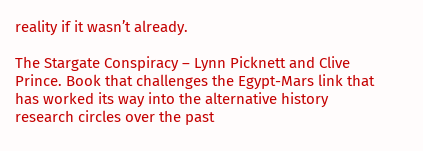reality if it wasn’t already.

The Stargate Conspiracy – Lynn Picknett and Clive Prince. Book that challenges the Egypt-Mars link that has worked its way into the alternative history research circles over the past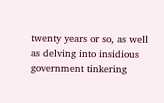twenty years or so, as well as delving into insidious government tinkering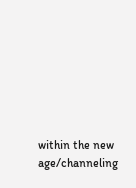within the new age/channeling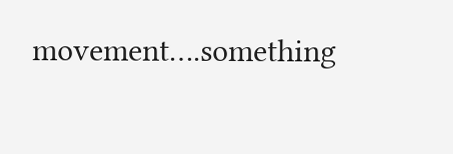movement….something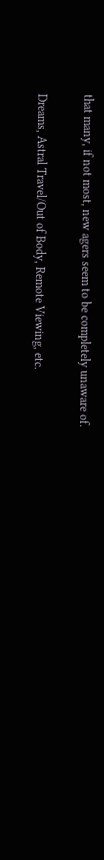that many, if not most, new agers seem to be completely unaware of.

Dreams, Astral Travel/Out of Body, Remote Viewing, etc.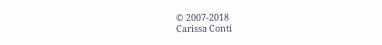© 2007-2018
Carissa Conti